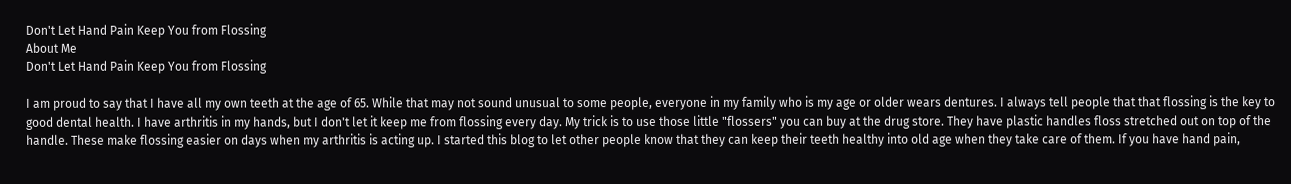Don't Let Hand Pain Keep You from Flossing
About Me
Don't Let Hand Pain Keep You from Flossing

I am proud to say that I have all my own teeth at the age of 65. While that may not sound unusual to some people, everyone in my family who is my age or older wears dentures. I always tell people that that flossing is the key to good dental health. I have arthritis in my hands, but I don't let it keep me from flossing every day. My trick is to use those little "flossers" you can buy at the drug store. They have plastic handles floss stretched out on top of the handle. These make flossing easier on days when my arthritis is acting up. I started this blog to let other people know that they can keep their teeth healthy into old age when they take care of them. If you have hand pain,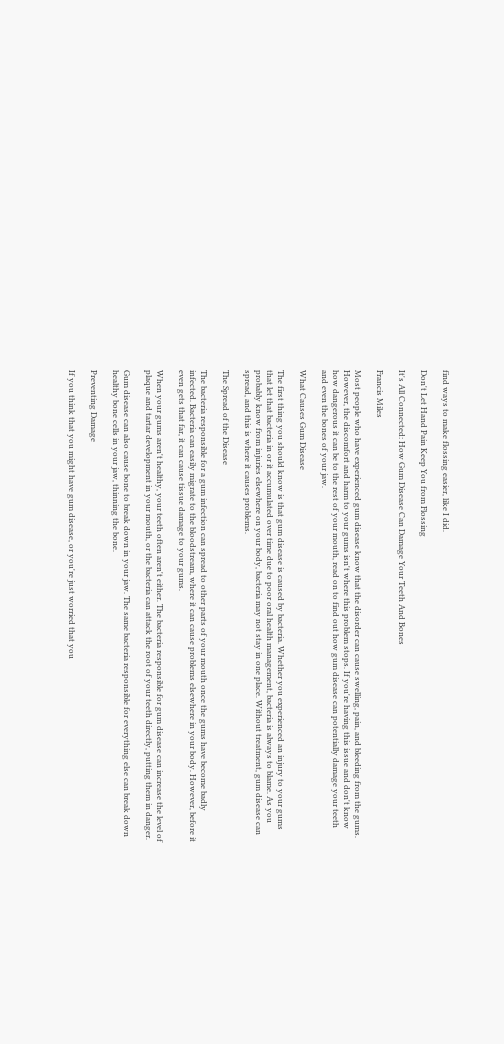find ways to make flossing easier, like I did.

Don't Let Hand Pain Keep You from Flossing

It's All Connected: How Gum Disease Can Damage Your Teeth And Bones

Francis Miles

Most people who have experienced gum disease know that the disorder can cause swelling, pain, and bleeding from the gums. However, the discomfort and harm to your gums isn't where this problem stops. If you're having this issue and don't know how dangerous it can be to the rest of your mouth, read on to find out how gum disease can potentially damage your teeth and even the bones of your jaw.

What Causes Gum Disease

The first thing you should know is that gum disease is caused by bacteria. Whether you experienced an injury to your gums that let that bacteria in or it accumulated over time due to poor oral health management, bacteria is always to blame. As you probably know from injuries elsewhere on your body, bacteria may not stay in one place. Without treatment, gum disease can spread, and this is where it causes problems.

The Spread of the Disease

The bacteria responsible for a gum infection can spread to other parts of your mouth once the gums have become badly infected. Bacteria can easily migrate to the bloodstream, where it can cause problems elsewhere in your body. However, before it even gets that far, it can cause tissue damage to your gums.

When your gums aren't healthy, your teeth often aren't either. The bacteria responsible for gum disease can increase the level of plaque and tartar development in your mouth, or the bacteria can attack the root of your teeth directly, putting them in danger.

Gum disease can also cause bone to break down in your jaw. The same bacteria responsible for everything else can break down healthy bone cells in your jaw, thinning the bone.

Preventing Damage

If you think that you might have gum disease, or you're just worried that you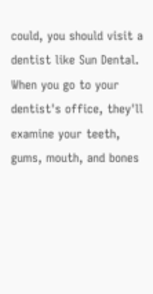could, you should visit a dentist like Sun Dental. When you go to your dentist's office, they'll examine your teeth, gums, mouth, and bones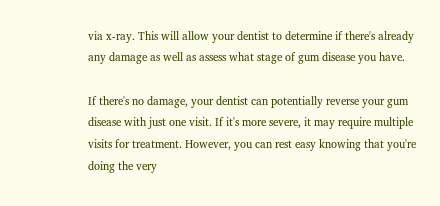via x-ray. This will allow your dentist to determine if there's already any damage as well as assess what stage of gum disease you have.

If there's no damage, your dentist can potentially reverse your gum disease with just one visit. If it's more severe, it may require multiple visits for treatment. However, you can rest easy knowing that you're doing the very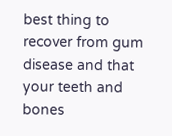best thing to recover from gum disease and that your teeth and bones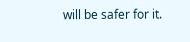will be safer for it.